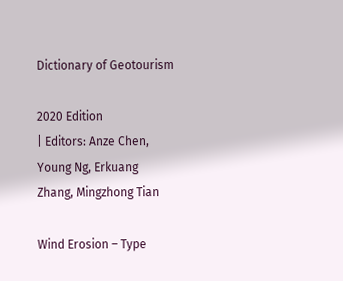Dictionary of Geotourism

2020 Edition
| Editors: Anze Chen, Young Ng, Erkuang Zhang, Mingzhong Tian

Wind Erosion – Type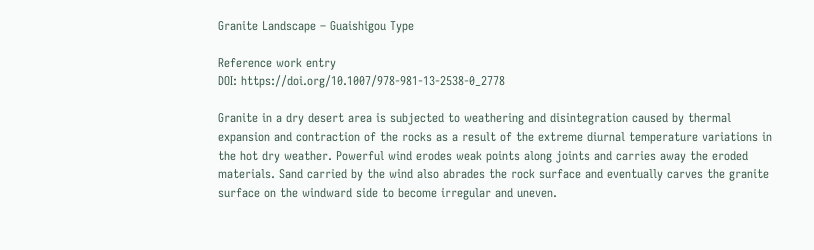Granite Landscape – Guaishigou Type

Reference work entry
DOI: https://doi.org/10.1007/978-981-13-2538-0_2778

Granite in a dry desert area is subjected to weathering and disintegration caused by thermal expansion and contraction of the rocks as a result of the extreme diurnal temperature variations in the hot dry weather. Powerful wind erodes weak points along joints and carries away the eroded materials. Sand carried by the wind also abrades the rock surface and eventually carves the granite surface on the windward side to become irregular and uneven.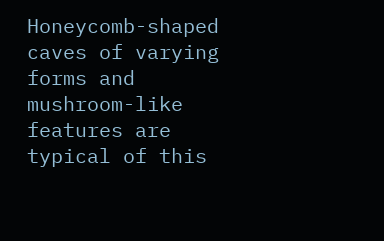Honeycomb-shaped caves of varying forms and mushroom-like features are typical of this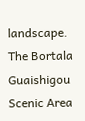landscape. The Bortala Guaishigou Scenic Area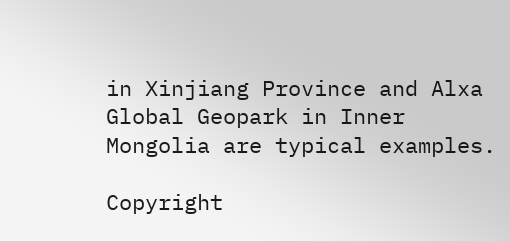in Xinjiang Province and Alxa Global Geopark in Inner Mongolia are typical examples.

Copyright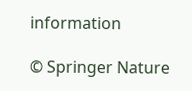information

© Springer Nature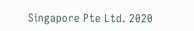Singapore Pte Ltd. 2020